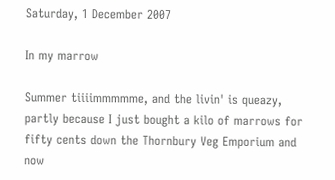Saturday, 1 December 2007

In my marrow

Summer tiiiimmmmme, and the livin' is queazy, partly because I just bought a kilo of marrows for fifty cents down the Thornbury Veg Emporium and now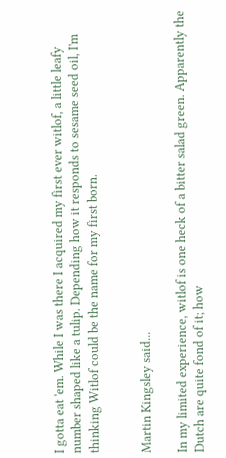I gotta eat 'em. While I was there I acquired my first ever witlof, a little leafy number shaped like a tulip. Depending how it responds to sesame seed oil, I'm thinking Witlof could be the name for my first born.


Martin Kingsley said...

In my limited experience, witlof is one heck of a bitter salad green. Apparently the Dutch are quite fond of it; how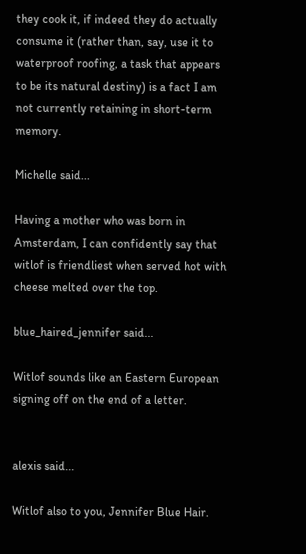they cook it, if indeed they do actually consume it (rather than, say, use it to waterproof roofing, a task that appears to be its natural destiny) is a fact I am not currently retaining in short-term memory.

Michelle said...

Having a mother who was born in Amsterdam, I can confidently say that witlof is friendliest when served hot with cheese melted over the top.

blue_haired_jennifer said...

Witlof sounds like an Eastern European signing off on the end of a letter.


alexis said...

Witlof also to you, Jennifer Blue Hair.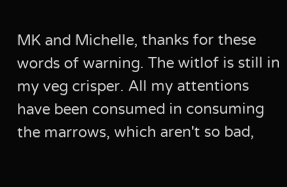MK and Michelle, thanks for these words of warning. The witlof is still in my veg crisper. All my attentions have been consumed in consuming the marrows, which aren't so bad,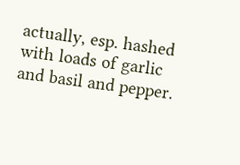actually, esp. hashed with loads of garlic and basil and pepper.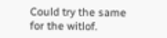Could try the same for the witlof.